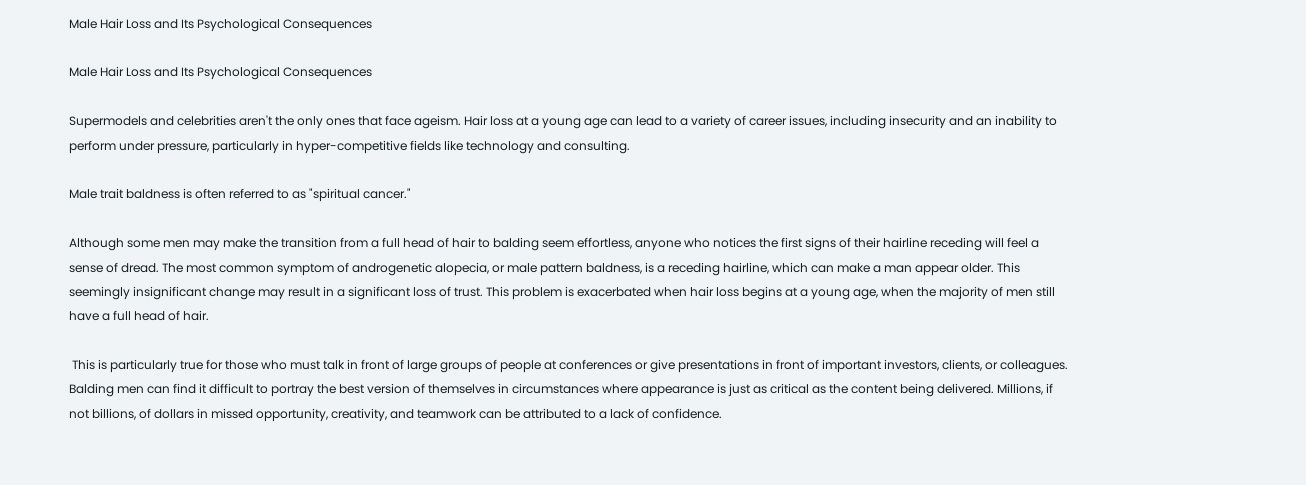Male Hair Loss and Its Psychological Consequences

Male Hair Loss and Its Psychological Consequences

Supermodels and celebrities aren't the only ones that face ageism. Hair loss at a young age can lead to a variety of career issues, including insecurity and an inability to perform under pressure, particularly in hyper-competitive fields like technology and consulting.

Male trait baldness is often referred to as "spiritual cancer."

Although some men may make the transition from a full head of hair to balding seem effortless, anyone who notices the first signs of their hairline receding will feel a sense of dread. The most common symptom of androgenetic alopecia, or male pattern baldness, is a receding hairline, which can make a man appear older. This seemingly insignificant change may result in a significant loss of trust. This problem is exacerbated when hair loss begins at a young age, when the majority of men still have a full head of hair.

 This is particularly true for those who must talk in front of large groups of people at conferences or give presentations in front of important investors, clients, or colleagues. Balding men can find it difficult to portray the best version of themselves in circumstances where appearance is just as critical as the content being delivered. Millions, if not billions, of dollars in missed opportunity, creativity, and teamwork can be attributed to a lack of confidence.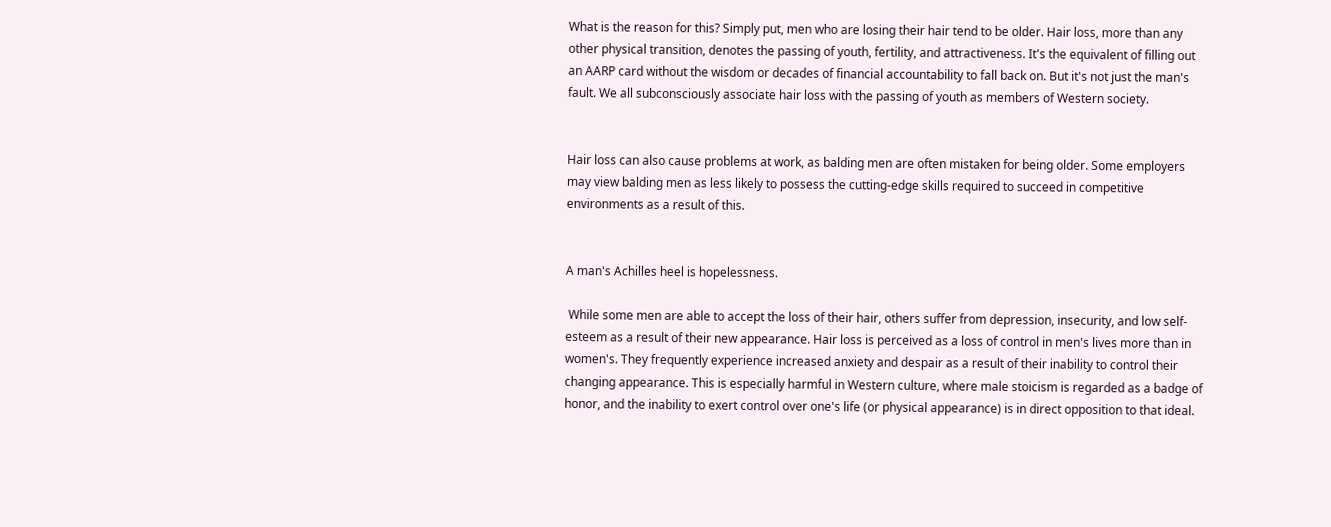What is the reason for this? Simply put, men who are losing their hair tend to be older. Hair loss, more than any other physical transition, denotes the passing of youth, fertility, and attractiveness. It's the equivalent of filling out an AARP card without the wisdom or decades of financial accountability to fall back on. But it's not just the man's fault. We all subconsciously associate hair loss with the passing of youth as members of Western society.


Hair loss can also cause problems at work, as balding men are often mistaken for being older. Some employers may view balding men as less likely to possess the cutting-edge skills required to succeed in competitive environments as a result of this.


A man's Achilles heel is hopelessness.

 While some men are able to accept the loss of their hair, others suffer from depression, insecurity, and low self-esteem as a result of their new appearance. Hair loss is perceived as a loss of control in men's lives more than in women's. They frequently experience increased anxiety and despair as a result of their inability to control their changing appearance. This is especially harmful in Western culture, where male stoicism is regarded as a badge of honor, and the inability to exert control over one's life (or physical appearance) is in direct opposition to that ideal.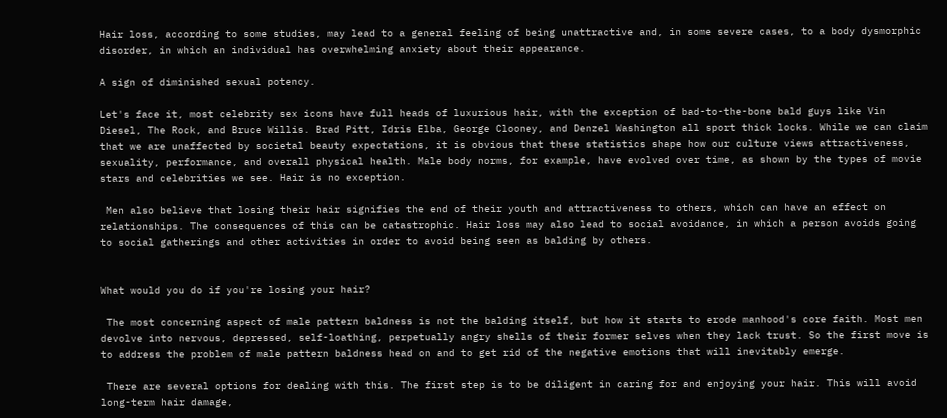Hair loss, according to some studies, may lead to a general feeling of being unattractive and, in some severe cases, to a body dysmorphic disorder, in which an individual has overwhelming anxiety about their appearance.

A sign of diminished sexual potency.

Let's face it, most celebrity sex icons have full heads of luxurious hair, with the exception of bad-to-the-bone bald guys like Vin Diesel, The Rock, and Bruce Willis. Brad Pitt, Idris Elba, George Clooney, and Denzel Washington all sport thick locks. While we can claim that we are unaffected by societal beauty expectations, it is obvious that these statistics shape how our culture views attractiveness, sexuality, performance, and overall physical health. Male body norms, for example, have evolved over time, as shown by the types of movie stars and celebrities we see. Hair is no exception.

 Men also believe that losing their hair signifies the end of their youth and attractiveness to others, which can have an effect on relationships. The consequences of this can be catastrophic. Hair loss may also lead to social avoidance, in which a person avoids going to social gatherings and other activities in order to avoid being seen as balding by others.


What would you do if you're losing your hair?

 The most concerning aspect of male pattern baldness is not the balding itself, but how it starts to erode manhood's core faith. Most men devolve into nervous, depressed, self-loathing, perpetually angry shells of their former selves when they lack trust. So the first move is to address the problem of male pattern baldness head on and to get rid of the negative emotions that will inevitably emerge.

 There are several options for dealing with this. The first step is to be diligent in caring for and enjoying your hair. This will avoid long-term hair damage,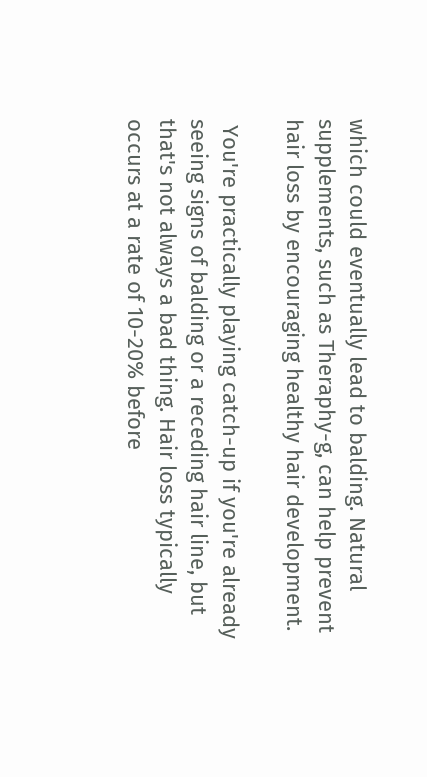which could eventually lead to balding. Natural supplements, such as Theraphy-g, can help prevent hair loss by encouraging healthy hair development.

 You're practically playing catch-up if you're already seeing signs of balding or a receding hair line, but that's not always a bad thing. Hair loss typically occurs at a rate of 10-20% before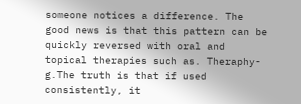someone notices a difference. The good news is that this pattern can be quickly reversed with oral and topical therapies such as. Theraphy-g.The truth is that if used consistently, it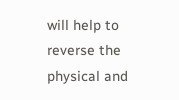will help to reverse the physical and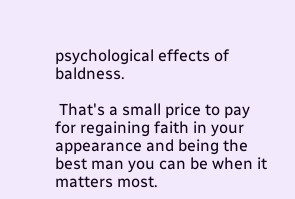psychological effects of baldness.

 That's a small price to pay for regaining faith in your appearance and being the best man you can be when it matters most.